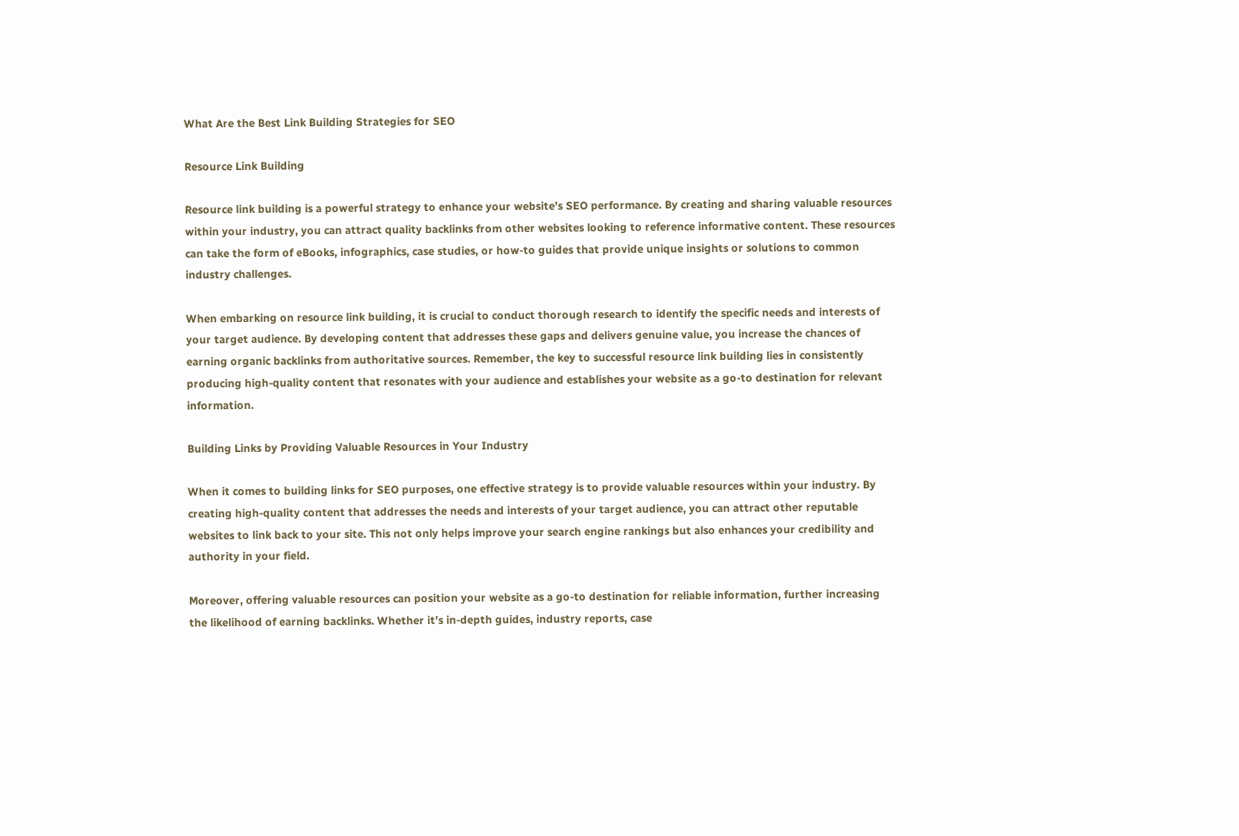What Are the Best Link Building Strategies for SEO

Resource Link Building

Resource link building is a powerful strategy to enhance your website’s SEO performance. By creating and sharing valuable resources within your industry, you can attract quality backlinks from other websites looking to reference informative content. These resources can take the form of eBooks, infographics, case studies, or how-to guides that provide unique insights or solutions to common industry challenges.

When embarking on resource link building, it is crucial to conduct thorough research to identify the specific needs and interests of your target audience. By developing content that addresses these gaps and delivers genuine value, you increase the chances of earning organic backlinks from authoritative sources. Remember, the key to successful resource link building lies in consistently producing high-quality content that resonates with your audience and establishes your website as a go-to destination for relevant information.

Building Links by Providing Valuable Resources in Your Industry

When it comes to building links for SEO purposes, one effective strategy is to provide valuable resources within your industry. By creating high-quality content that addresses the needs and interests of your target audience, you can attract other reputable websites to link back to your site. This not only helps improve your search engine rankings but also enhances your credibility and authority in your field.

Moreover, offering valuable resources can position your website as a go-to destination for reliable information, further increasing the likelihood of earning backlinks. Whether it’s in-depth guides, industry reports, case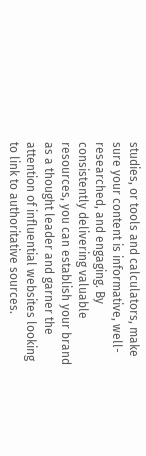studies, or tools and calculators, make sure your content is informative, well-researched, and engaging. By consistently delivering valuable resources, you can establish your brand as a thought leader and garner the attention of influential websites looking to link to authoritative sources.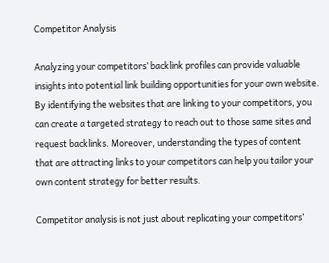Competitor Analysis

Analyzing your competitors’ backlink profiles can provide valuable insights into potential link building opportunities for your own website. By identifying the websites that are linking to your competitors, you can create a targeted strategy to reach out to those same sites and request backlinks. Moreover, understanding the types of content that are attracting links to your competitors can help you tailor your own content strategy for better results.

Competitor analysis is not just about replicating your competitors’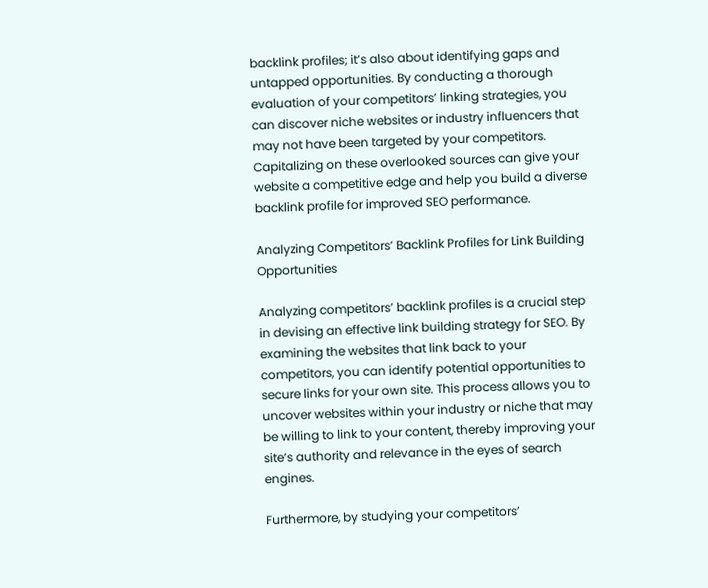backlink profiles; it’s also about identifying gaps and untapped opportunities. By conducting a thorough evaluation of your competitors’ linking strategies, you can discover niche websites or industry influencers that may not have been targeted by your competitors. Capitalizing on these overlooked sources can give your website a competitive edge and help you build a diverse backlink profile for improved SEO performance.

Analyzing Competitors’ Backlink Profiles for Link Building Opportunities

Analyzing competitors’ backlink profiles is a crucial step in devising an effective link building strategy for SEO. By examining the websites that link back to your competitors, you can identify potential opportunities to secure links for your own site. This process allows you to uncover websites within your industry or niche that may be willing to link to your content, thereby improving your site’s authority and relevance in the eyes of search engines.

Furthermore, by studying your competitors’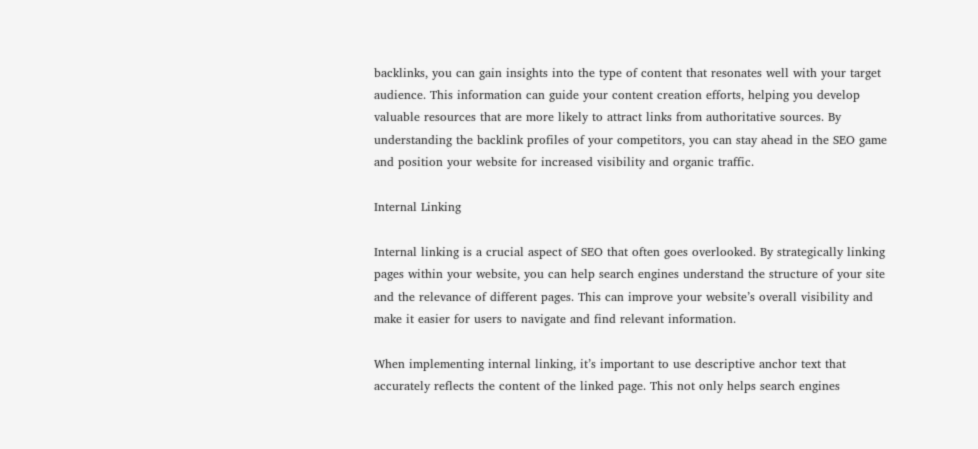backlinks, you can gain insights into the type of content that resonates well with your target audience. This information can guide your content creation efforts, helping you develop valuable resources that are more likely to attract links from authoritative sources. By understanding the backlink profiles of your competitors, you can stay ahead in the SEO game and position your website for increased visibility and organic traffic.

Internal Linking

Internal linking is a crucial aspect of SEO that often goes overlooked. By strategically linking pages within your website, you can help search engines understand the structure of your site and the relevance of different pages. This can improve your website’s overall visibility and make it easier for users to navigate and find relevant information.

When implementing internal linking, it’s important to use descriptive anchor text that accurately reflects the content of the linked page. This not only helps search engines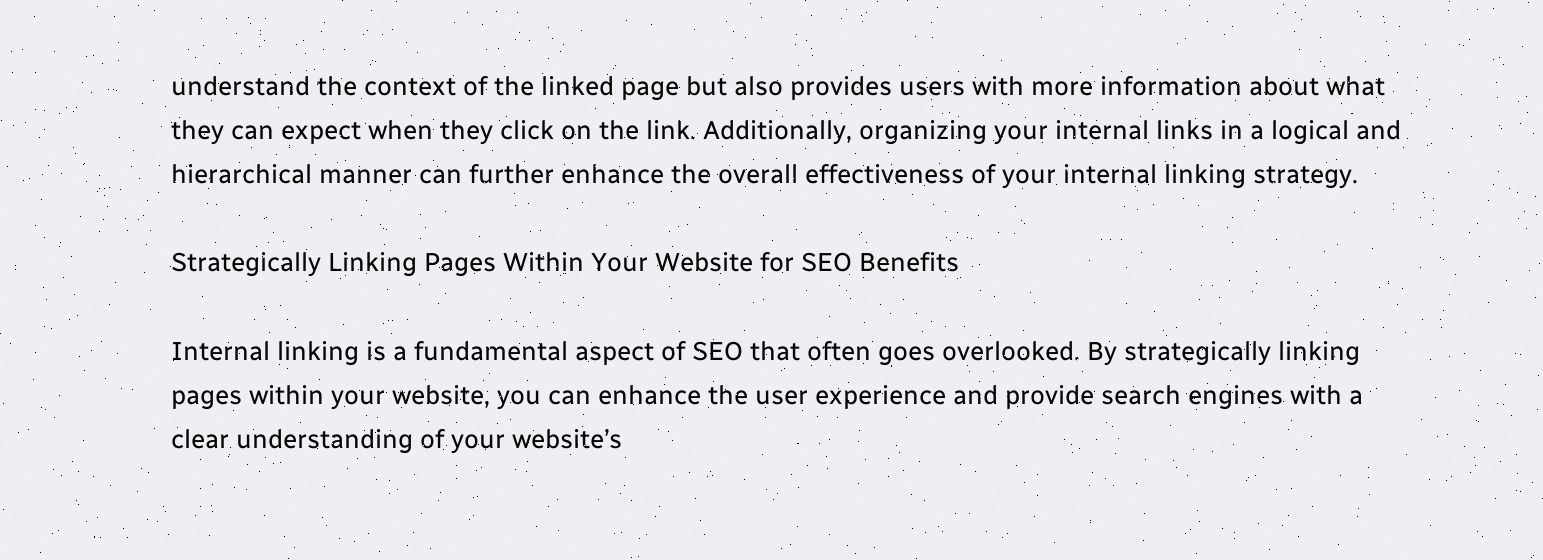understand the context of the linked page but also provides users with more information about what they can expect when they click on the link. Additionally, organizing your internal links in a logical and hierarchical manner can further enhance the overall effectiveness of your internal linking strategy.

Strategically Linking Pages Within Your Website for SEO Benefits

Internal linking is a fundamental aspect of SEO that often goes overlooked. By strategically linking pages within your website, you can enhance the user experience and provide search engines with a clear understanding of your website’s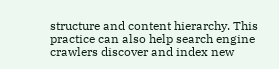structure and content hierarchy. This practice can also help search engine crawlers discover and index new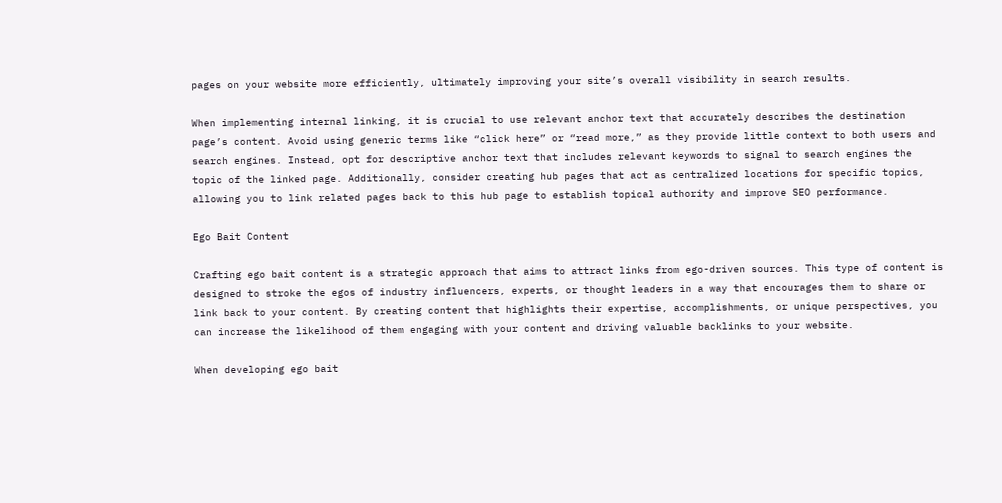pages on your website more efficiently, ultimately improving your site’s overall visibility in search results.

When implementing internal linking, it is crucial to use relevant anchor text that accurately describes the destination page’s content. Avoid using generic terms like “click here” or “read more,” as they provide little context to both users and search engines. Instead, opt for descriptive anchor text that includes relevant keywords to signal to search engines the topic of the linked page. Additionally, consider creating hub pages that act as centralized locations for specific topics, allowing you to link related pages back to this hub page to establish topical authority and improve SEO performance.

Ego Bait Content

Crafting ego bait content is a strategic approach that aims to attract links from ego-driven sources. This type of content is designed to stroke the egos of industry influencers, experts, or thought leaders in a way that encourages them to share or link back to your content. By creating content that highlights their expertise, accomplishments, or unique perspectives, you can increase the likelihood of them engaging with your content and driving valuable backlinks to your website.

When developing ego bait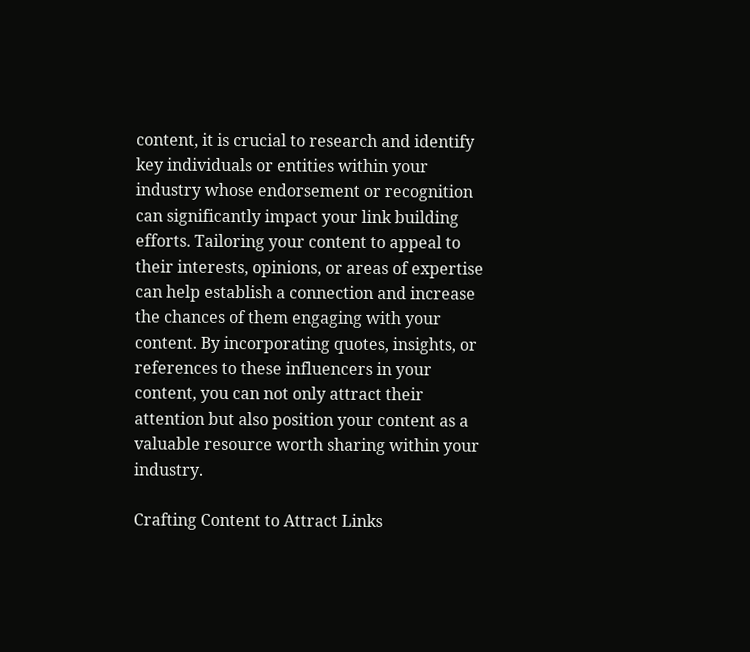content, it is crucial to research and identify key individuals or entities within your industry whose endorsement or recognition can significantly impact your link building efforts. Tailoring your content to appeal to their interests, opinions, or areas of expertise can help establish a connection and increase the chances of them engaging with your content. By incorporating quotes, insights, or references to these influencers in your content, you can not only attract their attention but also position your content as a valuable resource worth sharing within your industry.

Crafting Content to Attract Links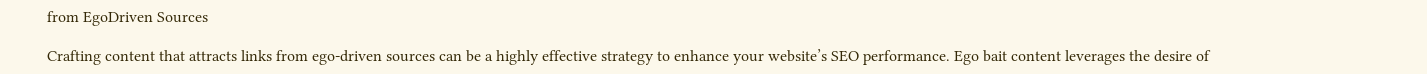from EgoDriven Sources

Crafting content that attracts links from ego-driven sources can be a highly effective strategy to enhance your website’s SEO performance. Ego bait content leverages the desire of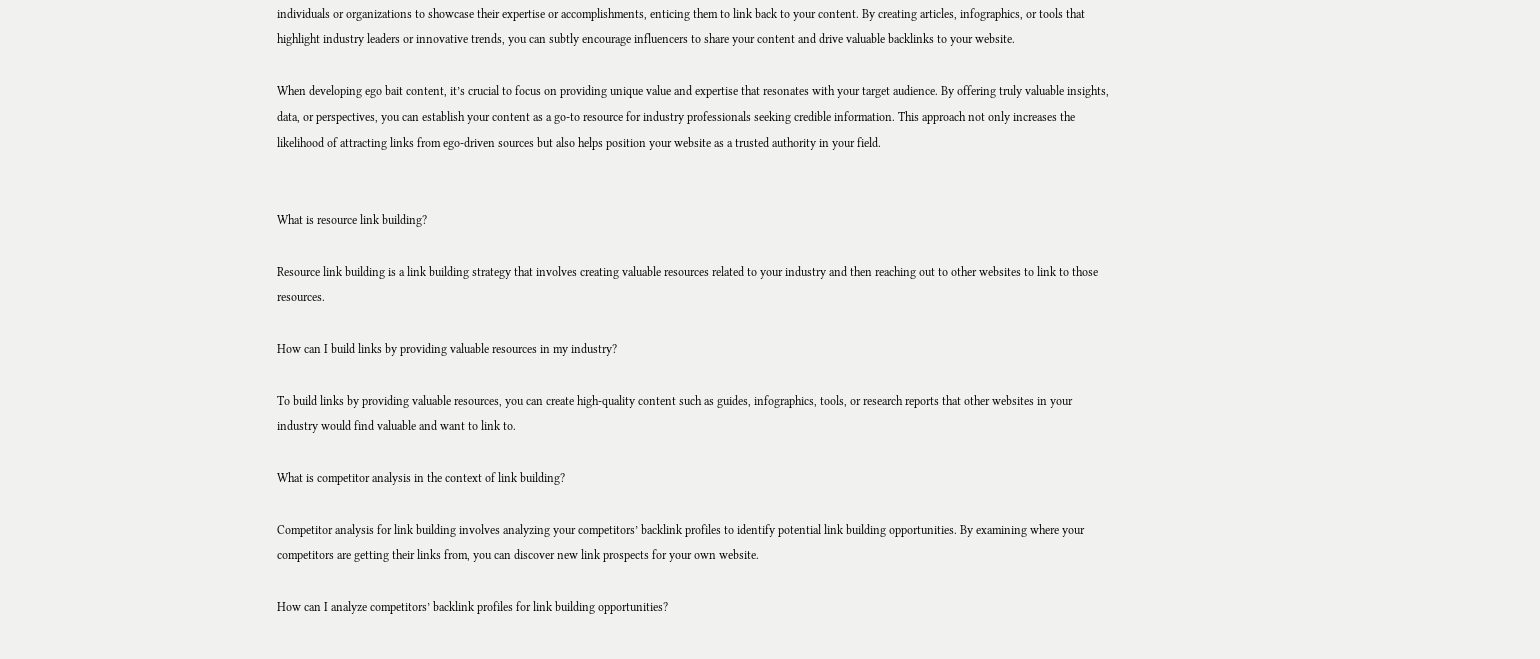individuals or organizations to showcase their expertise or accomplishments, enticing them to link back to your content. By creating articles, infographics, or tools that highlight industry leaders or innovative trends, you can subtly encourage influencers to share your content and drive valuable backlinks to your website.

When developing ego bait content, it’s crucial to focus on providing unique value and expertise that resonates with your target audience. By offering truly valuable insights, data, or perspectives, you can establish your content as a go-to resource for industry professionals seeking credible information. This approach not only increases the likelihood of attracting links from ego-driven sources but also helps position your website as a trusted authority in your field.


What is resource link building?

Resource link building is a link building strategy that involves creating valuable resources related to your industry and then reaching out to other websites to link to those resources.

How can I build links by providing valuable resources in my industry?

To build links by providing valuable resources, you can create high-quality content such as guides, infographics, tools, or research reports that other websites in your industry would find valuable and want to link to.

What is competitor analysis in the context of link building?

Competitor analysis for link building involves analyzing your competitors’ backlink profiles to identify potential link building opportunities. By examining where your competitors are getting their links from, you can discover new link prospects for your own website.

How can I analyze competitors’ backlink profiles for link building opportunities?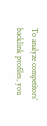To analyze competitors’ backlink profiles, you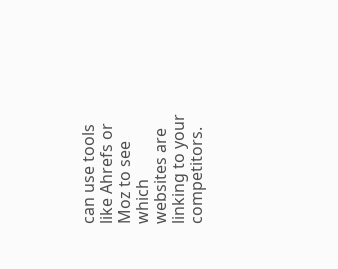can use tools like Ahrefs or Moz to see which websites are linking to your competitors.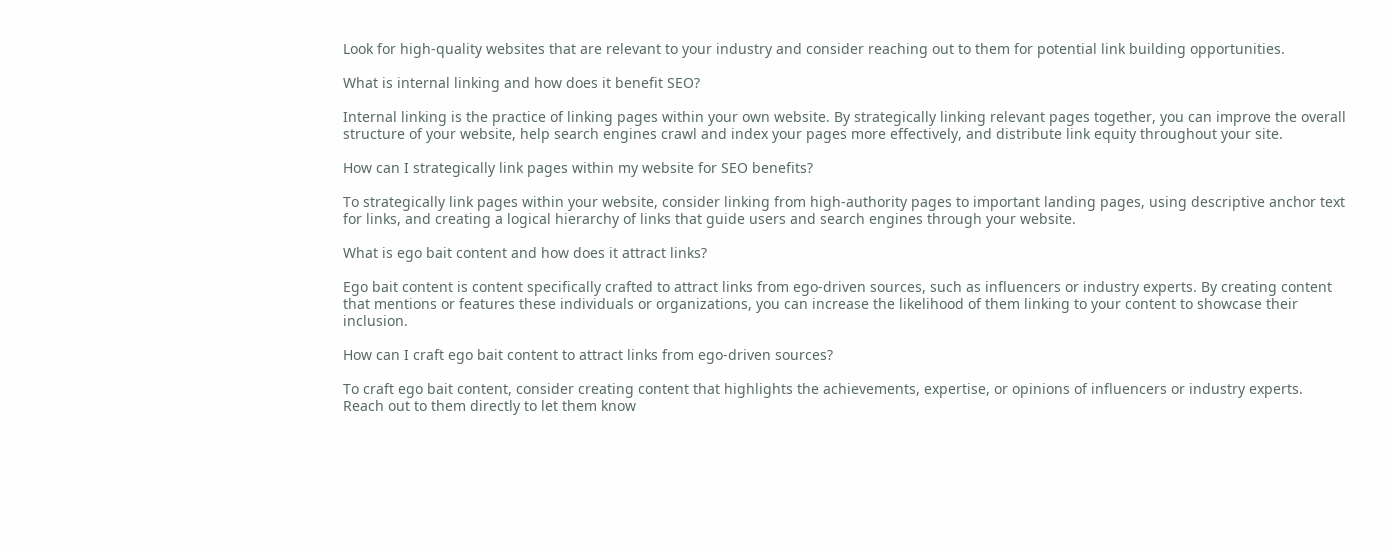Look for high-quality websites that are relevant to your industry and consider reaching out to them for potential link building opportunities.

What is internal linking and how does it benefit SEO?

Internal linking is the practice of linking pages within your own website. By strategically linking relevant pages together, you can improve the overall structure of your website, help search engines crawl and index your pages more effectively, and distribute link equity throughout your site.

How can I strategically link pages within my website for SEO benefits?

To strategically link pages within your website, consider linking from high-authority pages to important landing pages, using descriptive anchor text for links, and creating a logical hierarchy of links that guide users and search engines through your website.

What is ego bait content and how does it attract links?

Ego bait content is content specifically crafted to attract links from ego-driven sources, such as influencers or industry experts. By creating content that mentions or features these individuals or organizations, you can increase the likelihood of them linking to your content to showcase their inclusion.

How can I craft ego bait content to attract links from ego-driven sources?

To craft ego bait content, consider creating content that highlights the achievements, expertise, or opinions of influencers or industry experts. Reach out to them directly to let them know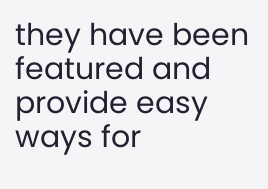they have been featured and provide easy ways for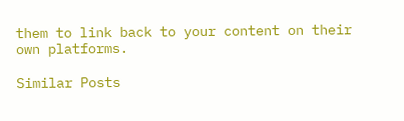them to link back to your content on their own platforms.

Similar Posts